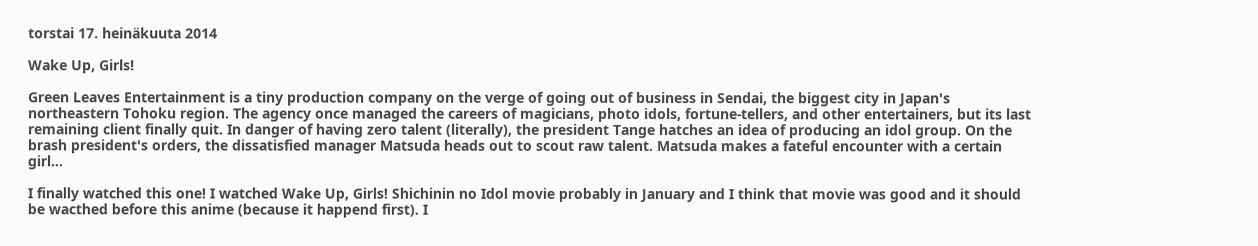torstai 17. heinäkuuta 2014

Wake Up, Girls!

Green Leaves Entertainment is a tiny production company on the verge of going out of business in Sendai, the biggest city in Japan's northeastern Tohoku region. The agency once managed the careers of magicians, photo idols, fortune-tellers, and other entertainers, but its last remaining client finally quit. In danger of having zero talent (literally), the president Tange hatches an idea of producing an idol group. On the brash president's orders, the dissatisfied manager Matsuda heads out to scout raw talent. Matsuda makes a fateful encounter with a certain girl...

I finally watched this one! I watched Wake Up, Girls! Shichinin no Idol movie probably in January and I think that movie was good and it should be wacthed before this anime (because it happend first). I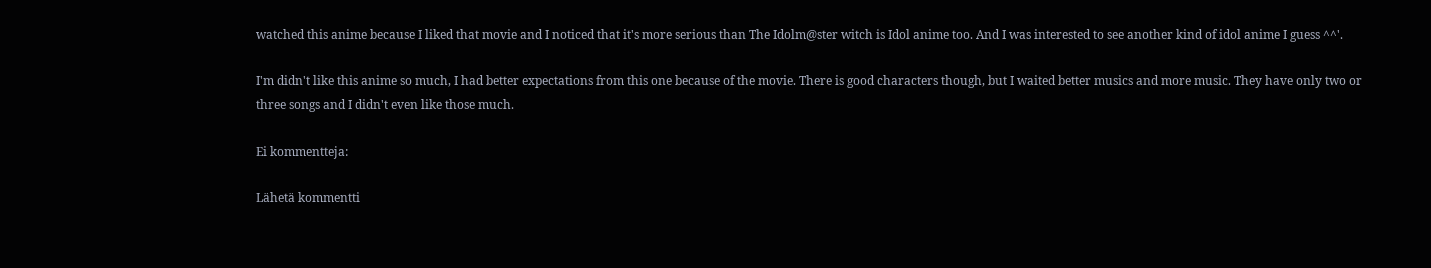watched this anime because I liked that movie and I noticed that it's more serious than The Idolm@ster witch is Idol anime too. And I was interested to see another kind of idol anime I guess ^^'.

I'm didn't like this anime so much, I had better expectations from this one because of the movie. There is good characters though, but I waited better musics and more music. They have only two or three songs and I didn't even like those much.

Ei kommentteja:

Lähetä kommentti